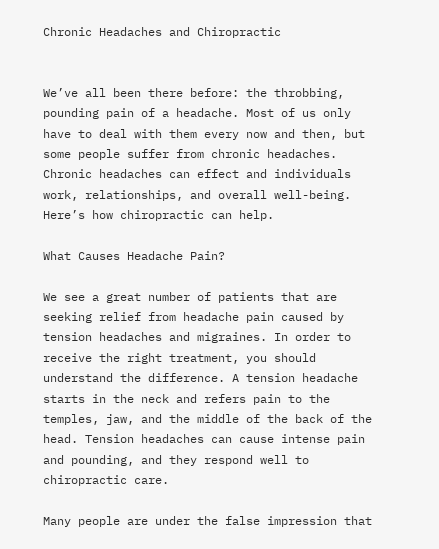Chronic Headaches and Chiropractic


We’ve all been there before: the throbbing, pounding pain of a headache. Most of us only have to deal with them every now and then, but some people suffer from chronic headaches. Chronic headaches can effect and individuals work, relationships, and overall well-being. Here’s how chiropractic can help.

What Causes Headache Pain?

We see a great number of patients that are seeking relief from headache pain caused by tension headaches and migraines. In order to receive the right treatment, you should understand the difference. A tension headache starts in the neck and refers pain to the temples, jaw, and the middle of the back of the head. Tension headaches can cause intense pain and pounding, and they respond well to chiropractic care.

Many people are under the false impression that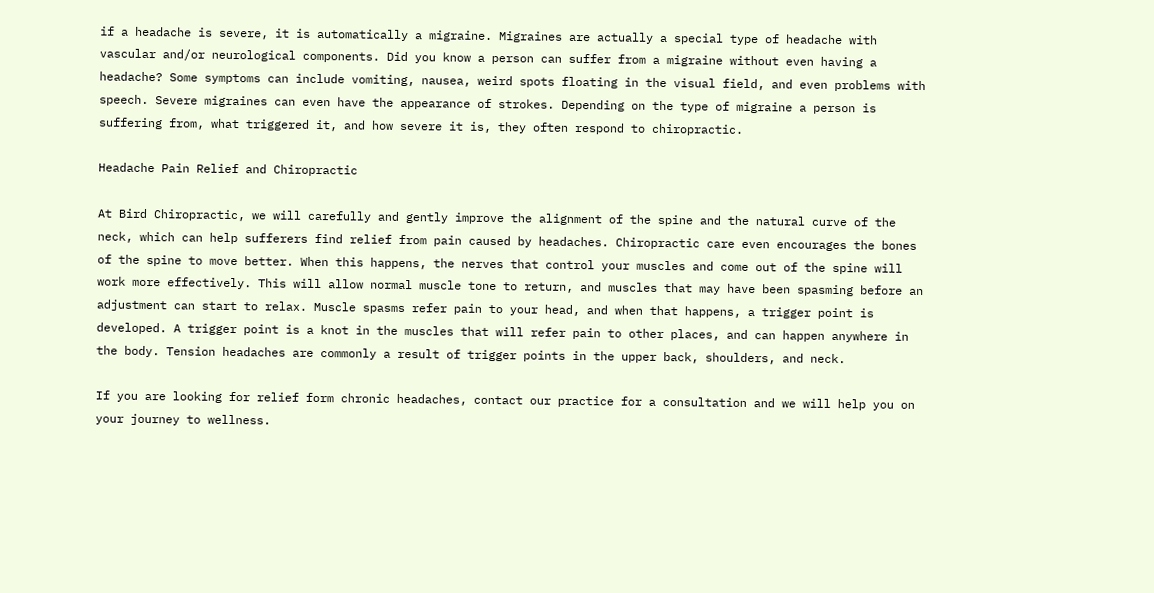if a headache is severe, it is automatically a migraine. Migraines are actually a special type of headache with vascular and/or neurological components. Did you know a person can suffer from a migraine without even having a headache? Some symptoms can include vomiting, nausea, weird spots floating in the visual field, and even problems with speech. Severe migraines can even have the appearance of strokes. Depending on the type of migraine a person is suffering from, what triggered it, and how severe it is, they often respond to chiropractic.

Headache Pain Relief and Chiropractic

At Bird Chiropractic, we will carefully and gently improve the alignment of the spine and the natural curve of the neck, which can help sufferers find relief from pain caused by headaches. Chiropractic care even encourages the bones of the spine to move better. When this happens, the nerves that control your muscles and come out of the spine will work more effectively. This will allow normal muscle tone to return, and muscles that may have been spasming before an adjustment can start to relax. Muscle spasms refer pain to your head, and when that happens, a trigger point is developed. A trigger point is a knot in the muscles that will refer pain to other places, and can happen anywhere in the body. Tension headaches are commonly a result of trigger points in the upper back, shoulders, and neck.

If you are looking for relief form chronic headaches, contact our practice for a consultation and we will help you on your journey to wellness.